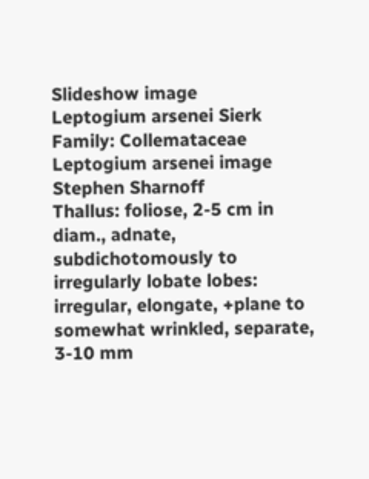Slideshow image
Leptogium arsenei Sierk
Family: Collemataceae
Leptogium arsenei image
Stephen Sharnoff
Thallus: foliose, 2-5 cm in diam., adnate, subdichotomously to irregularly lobate lobes: irregular, elongate, +plane to somewhat wrinkled, separate, 3-10 mm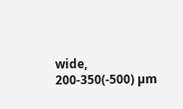wide, 200-350(-500) µm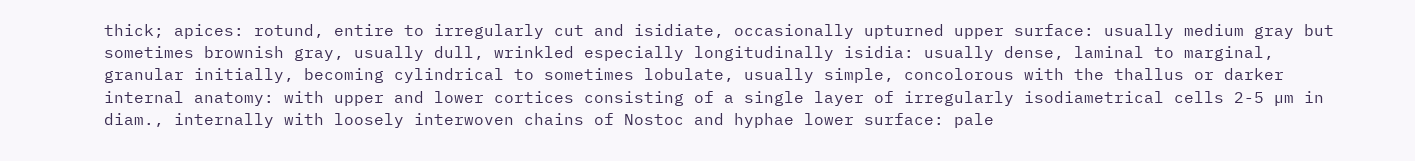thick; apices: rotund, entire to irregularly cut and isidiate, occasionally upturned upper surface: usually medium gray but sometimes brownish gray, usually dull, wrinkled especially longitudinally isidia: usually dense, laminal to marginal, granular initially, becoming cylindrical to sometimes lobulate, usually simple, concolorous with the thallus or darker internal anatomy: with upper and lower cortices consisting of a single layer of irregularly isodiametrical cells 2-5 µm in diam., internally with loosely interwoven chains of Nostoc and hyphae lower surface: pale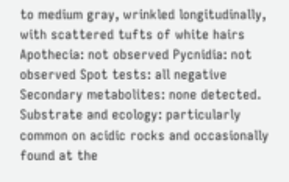to medium gray, wrinkled longitudinally, with scattered tufts of white hairs Apothecia: not observed Pycnidia: not observed Spot tests: all negative Secondary metabolites: none detected. Substrate and ecology: particularly common on acidic rocks and occasionally found at the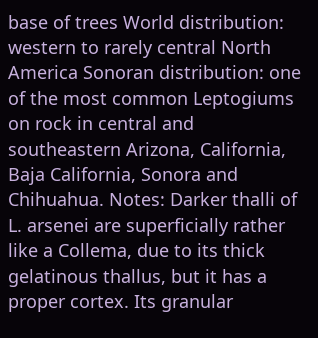base of trees World distribution: western to rarely central North America Sonoran distribution: one of the most common Leptogiums on rock in central and southeastern Arizona, California, Baja California, Sonora and Chihuahua. Notes: Darker thalli of L. arsenei are superficially rather like a Collema, due to its thick gelatinous thallus, but it has a proper cortex. Its granular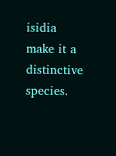isidia make it a distinctive species.